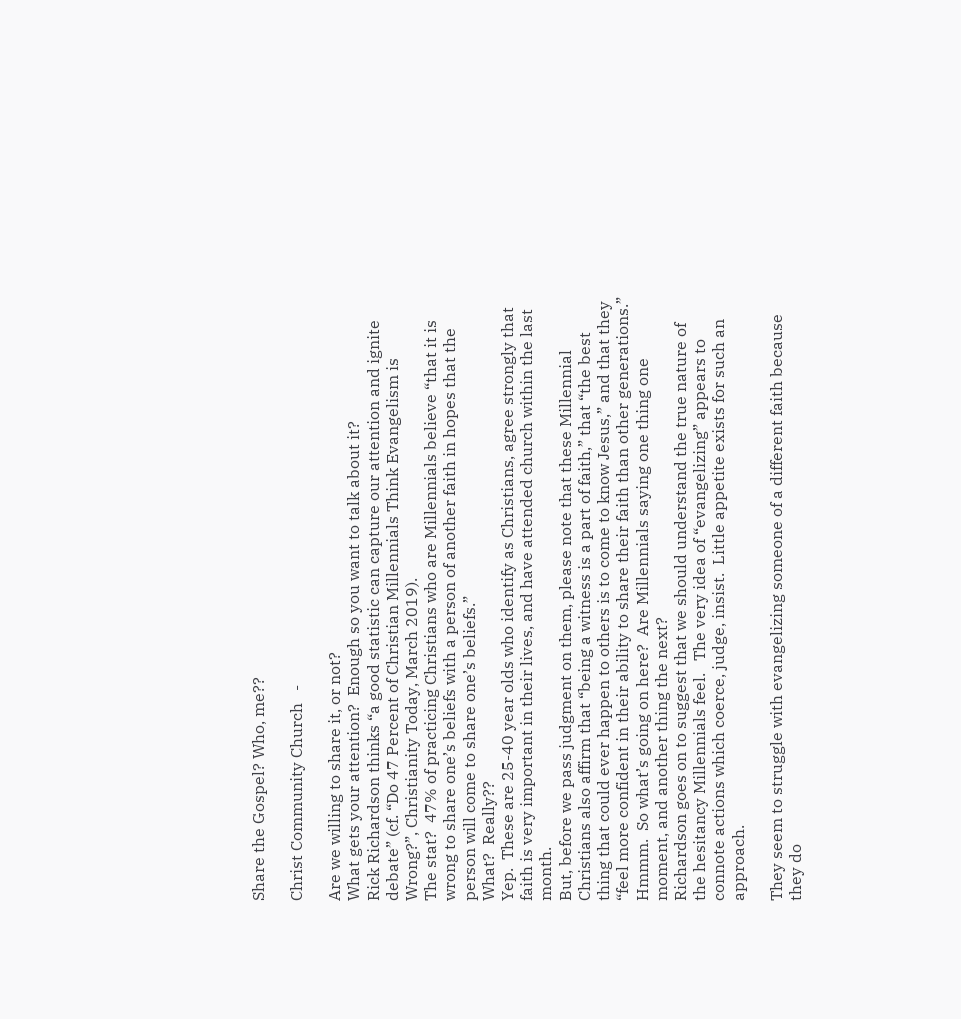Share the Gospel? Who, me??

Christ Community Church   -

Are we willing to share it, or not?
What gets your attention?  Enough so you want to talk about it?
Rick Richardson thinks “a good statistic can capture our attention and ignite debate” (cf. “Do 47 Percent of Christian Millennials Think Evangelism is Wrong?”, Christianity Today, March 2019).
The stat?  47% of practicing Christians who are Millennials believe “that it is wrong to share one’s beliefs with a person of another faith in hopes that the person will come to share one’s beliefs.”
What?  Really??
Yep.  These are 25-40 year olds who identify as Christians, agree strongly that faith is very important in their lives, and have attended church within the last month.
But, before we pass judgment on them, please note that these Millennial Christians also affirm that “being a witness is a part of faith,” that “the best thing that could ever happen to others is to come to know Jesus,” and that they “feel more confident in their ability to share their faith than other generations.”
Hmmm.  So what’s going on here?  Are Millennials saying one thing one moment, and another thing the next?
Richardson goes on to suggest that we should understand the true nature of the hesitancy Millennials feel.   The very idea of “evangelizing” appears to connote actions which coerce, judge, insist.  Little appetite exists for such an approach.

They seem to struggle with evangelizing someone of a different faith because they do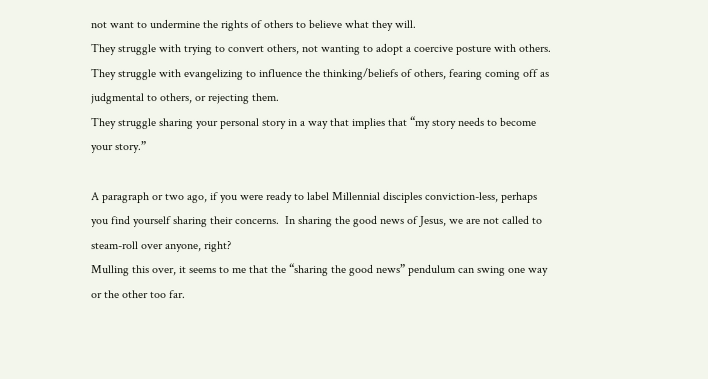not want to undermine the rights of others to believe what they will.
They struggle with trying to convert others, not wanting to adopt a coercive posture with others.
They struggle with evangelizing to influence the thinking/beliefs of others, fearing coming off as judgmental to others, or rejecting them.
They struggle sharing your personal story in a way that implies that “my story needs to become your story.”

A paragraph or two ago, if you were ready to label Millennial disciples conviction-less, perhaps you find yourself sharing their concerns.  In sharing the good news of Jesus, we are not called to steam-roll over anyone, right?
Mulling this over, it seems to me that the “sharing the good news” pendulum can swing one way or the other too far.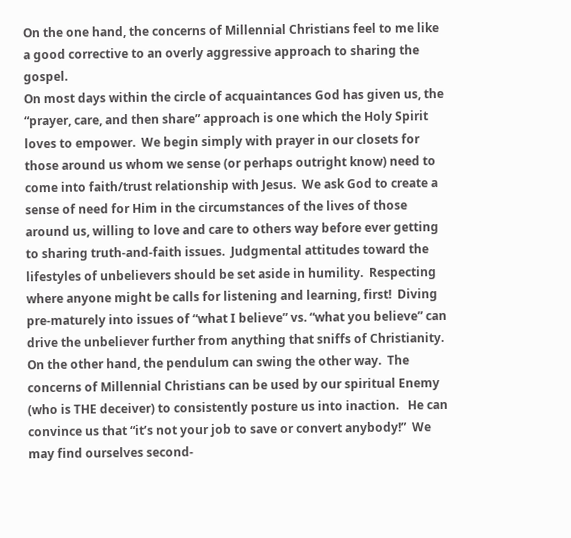On the one hand, the concerns of Millennial Christians feel to me like a good corrective to an overly aggressive approach to sharing the gospel.
On most days within the circle of acquaintances God has given us, the “prayer, care, and then share” approach is one which the Holy Spirit loves to empower.  We begin simply with prayer in our closets for those around us whom we sense (or perhaps outright know) need to come into faith/trust relationship with Jesus.  We ask God to create a sense of need for Him in the circumstances of the lives of those around us, willing to love and care to others way before ever getting to sharing truth-and-faith issues.  Judgmental attitudes toward the lifestyles of unbelievers should be set aside in humility.  Respecting where anyone might be calls for listening and learning, first!  Diving pre-maturely into issues of “what I believe” vs. “what you believe” can drive the unbeliever further from anything that sniffs of Christianity.
On the other hand, the pendulum can swing the other way.  The concerns of Millennial Christians can be used by our spiritual Enemy (who is THE deceiver) to consistently posture us into inaction.   He can convince us that “it’s not your job to save or convert anybody!”  We may find ourselves second-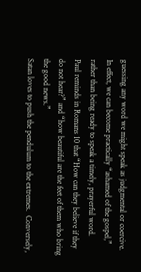guessing any word we might speak as judgmental or coercive.  In effect, we can become practically “ashamed of the gospel,” rather than being ready to speak a timely, prayerful word.
Paul reminds in Romans 10 that “How can they believe if they do not hear?” and “how beautiful are the feet of them who bring the good news.”
Satan loves to push the pendulum to the extremes.  Conversely,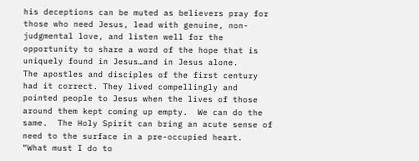his deceptions can be muted as believers pray for those who need Jesus, lead with genuine, non-judgmental love, and listen well for the opportunity to share a word of the hope that is uniquely found in Jesus…and in Jesus alone.
The apostles and disciples of the first century had it correct. They lived compellingly and pointed people to Jesus when the lives of those around them kept coming up empty.  We can do the same.  The Holy Spirit can bring an acute sense of need to the surface in a pre-occupied heart.  “What must I do to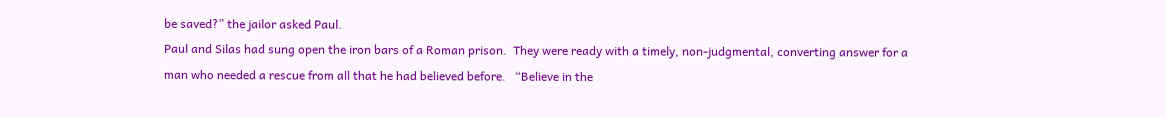be saved?” the jailor asked Paul.
Paul and Silas had sung open the iron bars of a Roman prison.  They were ready with a timely, non-judgmental, converting answer for a man who needed a rescue from all that he had believed before.   “Believe in the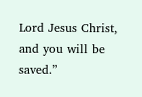Lord Jesus Christ, and you will be saved.”